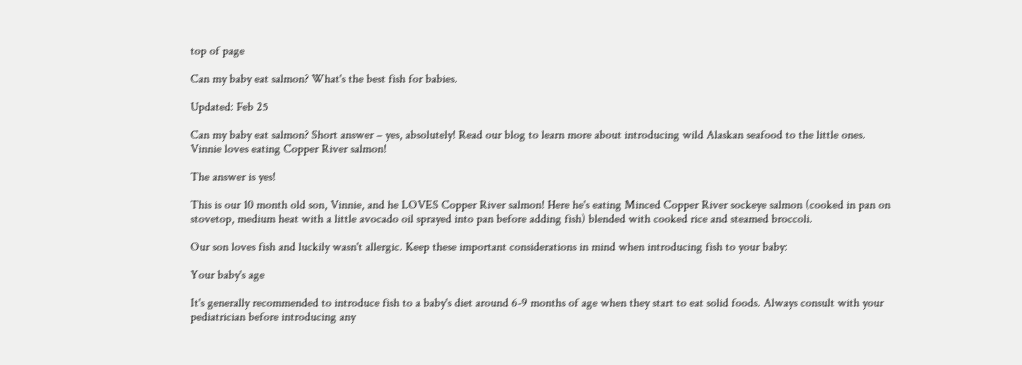top of page

Can my baby eat salmon? What's the best fish for babies.

Updated: Feb 25

Can my baby eat salmon? Short answer – yes, absolutely! Read our blog to learn more about introducing wild Alaskan seafood to the little ones.
Vinnie loves eating Copper River salmon!

The answer is yes!

This is our 10 month old son, Vinnie, and he LOVES Copper River salmon! Here he's eating Minced Copper River sockeye salmon (cooked in pan on stovetop, medium heat with a little avocado oil sprayed into pan before adding fish) blended with cooked rice and steamed broccoli.

Our son loves fish and luckily wasn't allergic. Keep these important considerations in mind when introducing fish to your baby:

Your baby's age

It's generally recommended to introduce fish to a baby's diet around 6-9 months of age when they start to eat solid foods. Always consult with your pediatrician before introducing any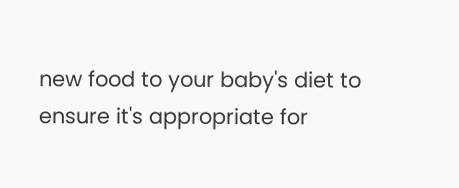new food to your baby's diet to ensure it's appropriate for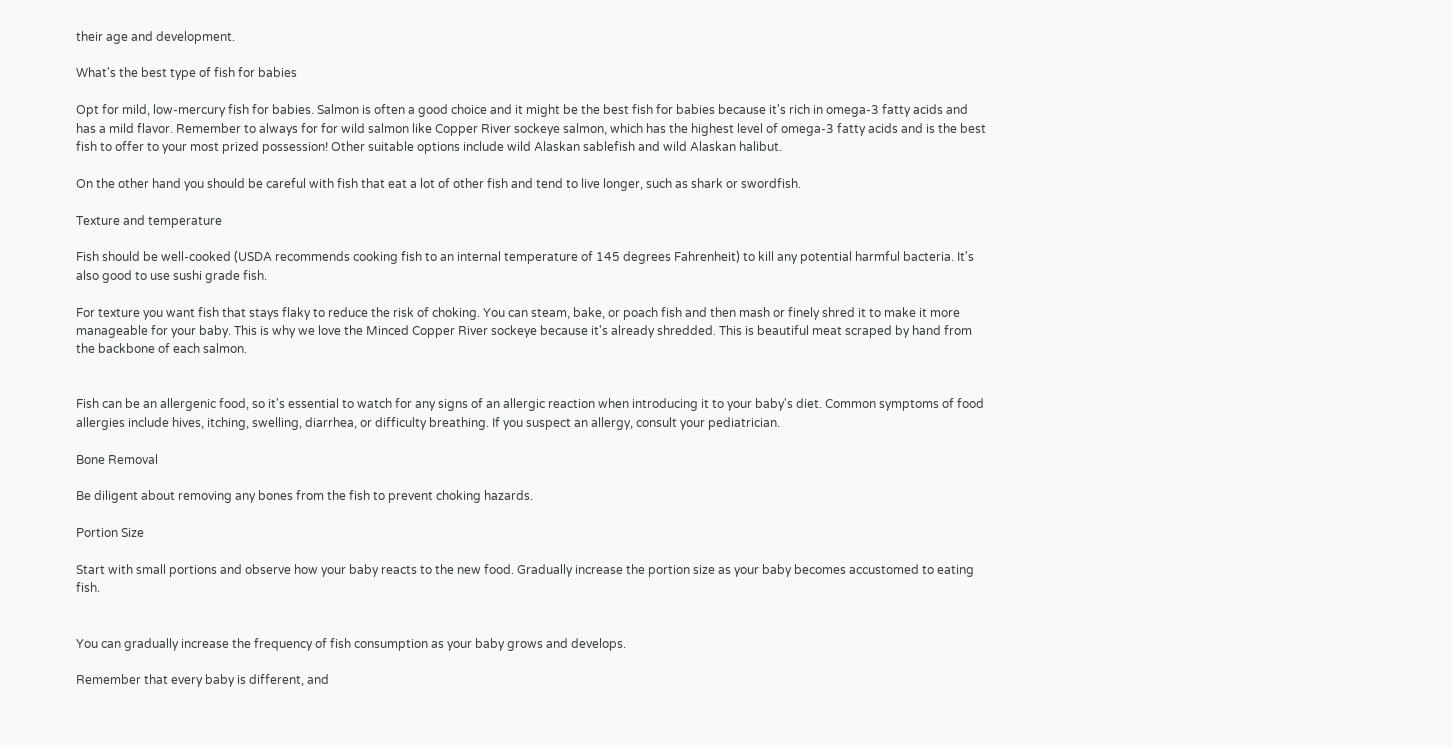their age and development.

What's the best type of fish for babies

Opt for mild, low-mercury fish for babies. Salmon is often a good choice and it might be the best fish for babies because it's rich in omega-3 fatty acids and has a mild flavor. Remember to always for for wild salmon like Copper River sockeye salmon, which has the highest level of omega-3 fatty acids and is the best fish to offer to your most prized possession! Other suitable options include wild Alaskan sablefish and wild Alaskan halibut.

On the other hand you should be careful with fish that eat a lot of other fish and tend to live longer, such as shark or swordfish.

Texture and temperature

Fish should be well-cooked (USDA recommends cooking fish to an internal temperature of 145 degrees Fahrenheit) to kill any potential harmful bacteria. It's also good to use sushi grade fish.

For texture you want fish that stays flaky to reduce the risk of choking. You can steam, bake, or poach fish and then mash or finely shred it to make it more manageable for your baby. This is why we love the Minced Copper River sockeye because it's already shredded. This is beautiful meat scraped by hand from the backbone of each salmon.


Fish can be an allergenic food, so it's essential to watch for any signs of an allergic reaction when introducing it to your baby's diet. Common symptoms of food allergies include hives, itching, swelling, diarrhea, or difficulty breathing. If you suspect an allergy, consult your pediatrician.

Bone Removal

Be diligent about removing any bones from the fish to prevent choking hazards.

Portion Size

Start with small portions and observe how your baby reacts to the new food. Gradually increase the portion size as your baby becomes accustomed to eating fish.


You can gradually increase the frequency of fish consumption as your baby grows and develops.

Remember that every baby is different, and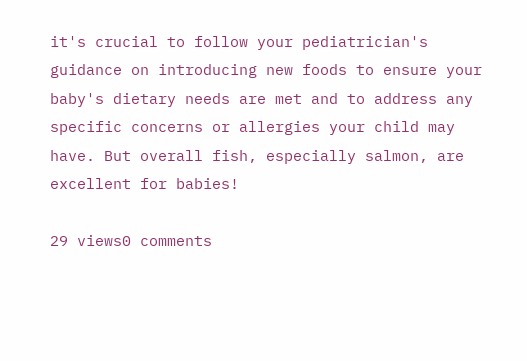it's crucial to follow your pediatrician's guidance on introducing new foods to ensure your baby's dietary needs are met and to address any specific concerns or allergies your child may have. But overall fish, especially salmon, are excellent for babies!

29 views0 comments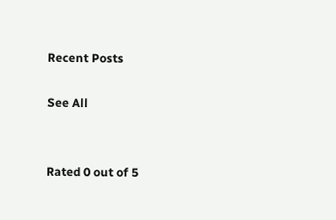Recent Posts

See All


Rated 0 out of 5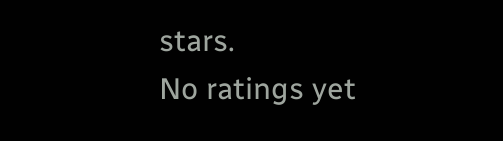stars.
No ratings yet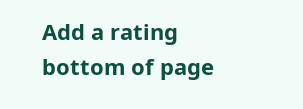Add a rating
bottom of page